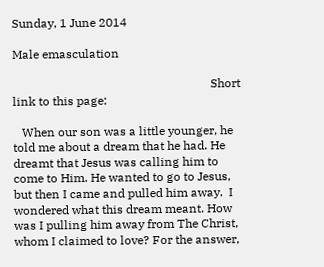Sunday, 1 June 2014

Male emasculation

                                                                  Short link to this page:

   When our son was a little younger, he told me about a dream that he had. He dreamt that Jesus was calling him to come to Him. He wanted to go to Jesus, but then I came and pulled him away.  I wondered what this dream meant. How was I pulling him away from The Christ, whom I claimed to love? For the answer,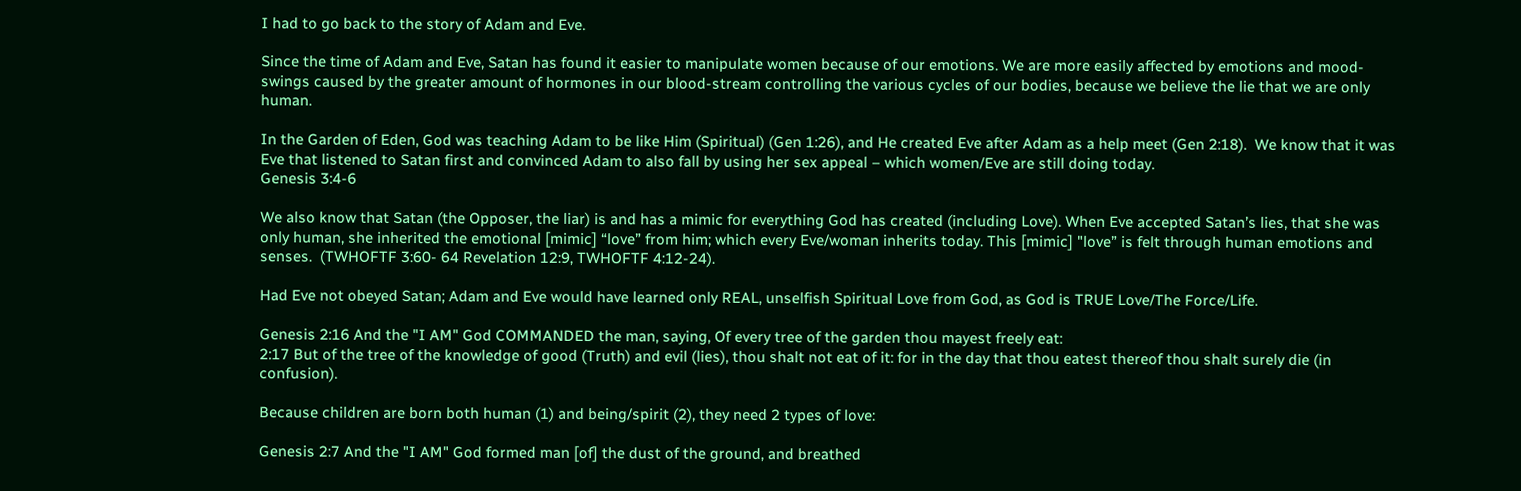I had to go back to the story of Adam and Eve.

Since the time of Adam and Eve, Satan has found it easier to manipulate women because of our emotions. We are more easily affected by emotions and mood-swings caused by the greater amount of hormones in our blood-stream controlling the various cycles of our bodies, because we believe the lie that we are only human.

In the Garden of Eden, God was teaching Adam to be like Him (Spiritual) (Gen 1:26), and He created Eve after Adam as a help meet (Gen 2:18).  We know that it was Eve that listened to Satan first and convinced Adam to also fall by using her sex appeal – which women/Eve are still doing today.
Genesis 3:4-6

We also know that Satan (the Opposer, the liar) is and has a mimic for everything God has created (including Love). When Eve accepted Satan’s lies, that she was only human, she inherited the emotional [mimic] “love” from him; which every Eve/woman inherits today. This [mimic] "love” is felt through human emotions and senses.  (TWHOFTF 3:60- 64 Revelation 12:9, TWHOFTF 4:12-24).

Had Eve not obeyed Satan; Adam and Eve would have learned only REAL, unselfish Spiritual Love from God, as God is TRUE Love/The Force/Life.

Genesis 2:16 And the "I AM" God COMMANDED the man, saying, Of every tree of the garden thou mayest freely eat:
2:17 But of the tree of the knowledge of good (Truth) and evil (lies), thou shalt not eat of it: for in the day that thou eatest thereof thou shalt surely die (in confusion).

Because children are born both human (1) and being/spirit (2), they need 2 types of love:

Genesis 2:7 And the "I AM" God formed man [of] the dust of the ground, and breathed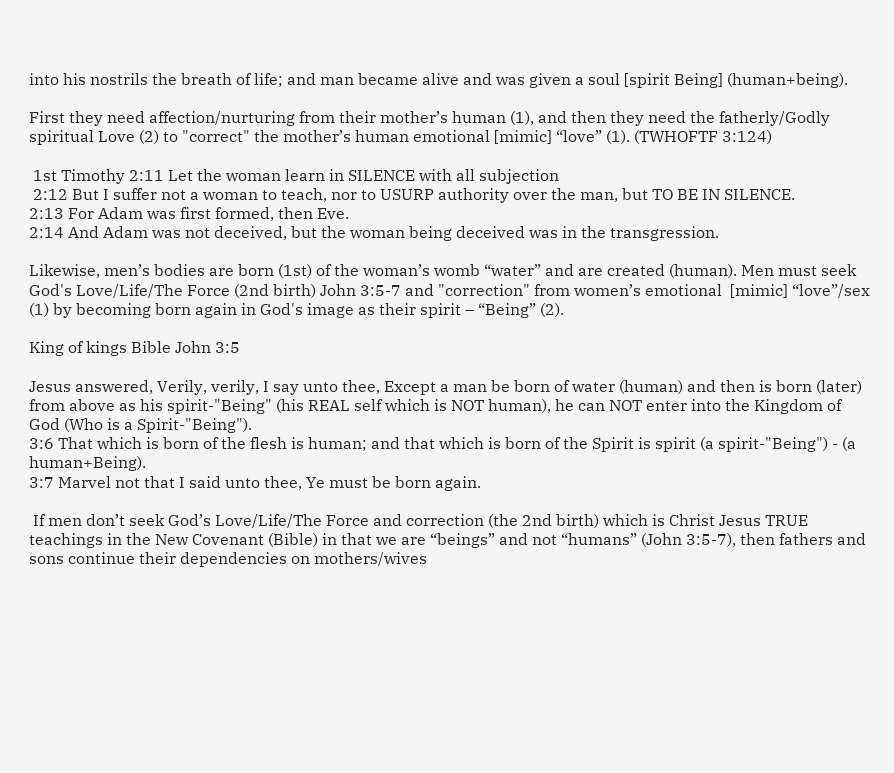into his nostrils the breath of life; and man became alive and was given a soul [spirit Being] (human+being).

First they need affection/nurturing from their mother’s human (1), and then they need the fatherly/Godly spiritual Love (2) to "correct" the mother’s human emotional [mimic] “love” (1). (TWHOFTF 3:124)

 1st Timothy 2:11 Let the woman learn in SILENCE with all subjection
 2:12 But I suffer not a woman to teach, nor to USURP authority over the man, but TO BE IN SILENCE.
2:13 For Adam was first formed, then Eve.
2:14 And Adam was not deceived, but the woman being deceived was in the transgression.

Likewise, men’s bodies are born (1st) of the woman’s womb “water” and are created (human). Men must seek God's Love/Life/The Force (2nd birth) John 3:5-7 and "correction" from women’s emotional  [mimic] “love”/sex (1) by becoming born again in God's image as their spirit – “Being” (2).

King of kings Bible John 3:5

Jesus answered, Verily, verily, I say unto thee, Except a man be born of water (human) and then is born (later) from above as his spirit-"Being" (his REAL self which is NOT human), he can NOT enter into the Kingdom of God (Who is a Spirit-"Being").
3:6 That which is born of the flesh is human; and that which is born of the Spirit is spirit (a spirit-"Being") - (a human+Being).
3:7 Marvel not that I said unto thee, Ye must be born again.

 If men don’t seek God’s Love/Life/The Force and correction (the 2nd birth) which is Christ Jesus TRUE teachings in the New Covenant (Bible) in that we are “beings” and not “humans” (John 3:5-7), then fathers and sons continue their dependencies on mothers/wives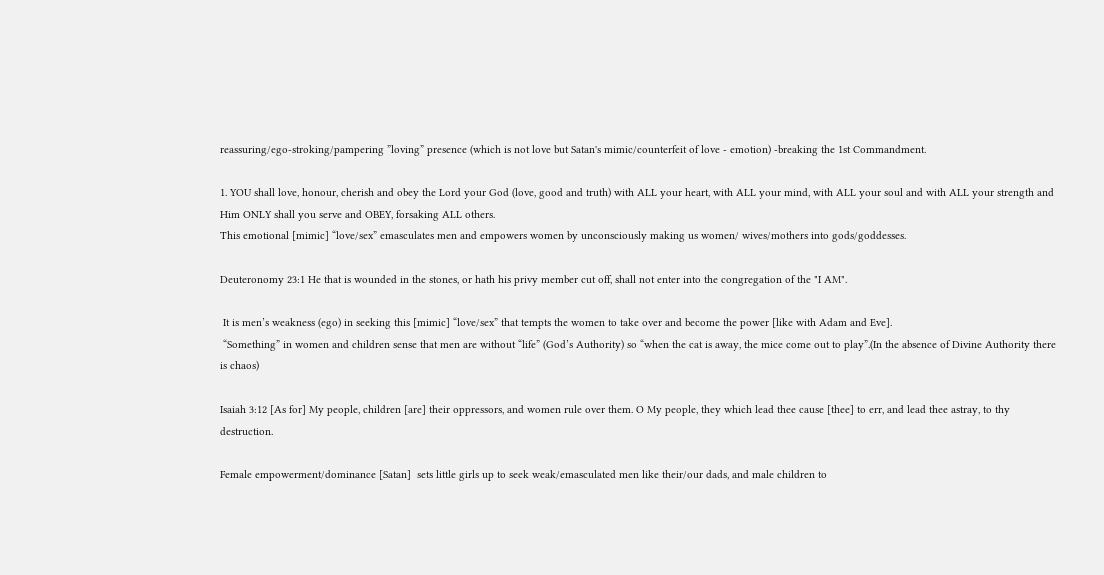reassuring/ego-stroking/pampering ”loving” presence (which is not love but Satan's mimic/counterfeit of love - emotion) -breaking the 1st Commandment.

1. YOU shall love, honour, cherish and obey the Lord your God (love, good and truth) with ALL your heart, with ALL your mind, with ALL your soul and with ALL your strength and Him ONLY shall you serve and OBEY, forsaking ALL others.
This emotional [mimic] “love/sex” emasculates men and empowers women by unconsciously making us women/ wives/mothers into gods/goddesses.

Deuteronomy 23:1 He that is wounded in the stones, or hath his privy member cut off, shall not enter into the congregation of the "I AM".

 It is men’s weakness (ego) in seeking this [mimic] “love/sex” that tempts the women to take over and become the power [like with Adam and Eve].
 “Something” in women and children sense that men are without “life” (God’s Authority) so “when the cat is away, the mice come out to play”.(In the absence of Divine Authority there is chaos)

Isaiah 3:12 [As for] My people, children [are] their oppressors, and women rule over them. O My people, they which lead thee cause [thee] to err, and lead thee astray, to thy destruction.

Female empowerment/dominance [Satan]  sets little girls up to seek weak/emasculated men like their/our dads, and male children to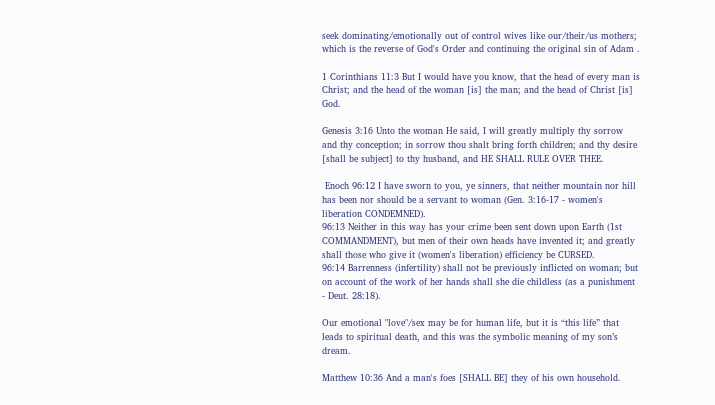seek dominating/emotionally out of control wives like our/their/us mothers; which is the reverse of God's Order and continuing the original sin of Adam .

1 Corinthians 11:3 But I would have you know, that the head of every man is Christ; and the head of the woman [is] the man; and the head of Christ [is] God.

Genesis 3:16 Unto the woman He said, I will greatly multiply thy sorrow and thy conception; in sorrow thou shalt bring forth children; and thy desire [shall be subject] to thy husband, and HE SHALL RULE OVER THEE.

 Enoch 96:12 I have sworn to you, ye sinners, that neither mountain nor hill has been nor should be a servant to woman (Gen. 3:16-17 - women's liberation CONDEMNED).
96:13 Neither in this way has your crime been sent down upon Earth (1st COMMANDMENT), but men of their own heads have invented it; and greatly shall those who give it (women's liberation) efficiency be CURSED.
96:14 Barrenness (infertility) shall not be previously inflicted on woman; but on account of the work of her hands shall she die childless (as a punishment - Deut. 28:18).

Our emotional "love"/sex may be for human life, but it is “this life” that leads to spiritual death, and this was the symbolic meaning of my son’s dream.

Matthew 10:36 And a man's foes [SHALL BE] they of his own household.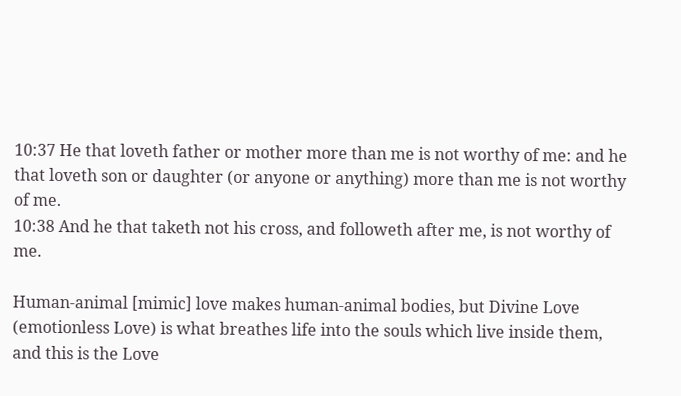10:37 He that loveth father or mother more than me is not worthy of me: and he that loveth son or daughter (or anyone or anything) more than me is not worthy of me.
10:38 And he that taketh not his cross, and followeth after me, is not worthy of me.

Human-animal [mimic] love makes human-animal bodies, but Divine Love (emotionless Love) is what breathes life into the souls which live inside them, and this is the Love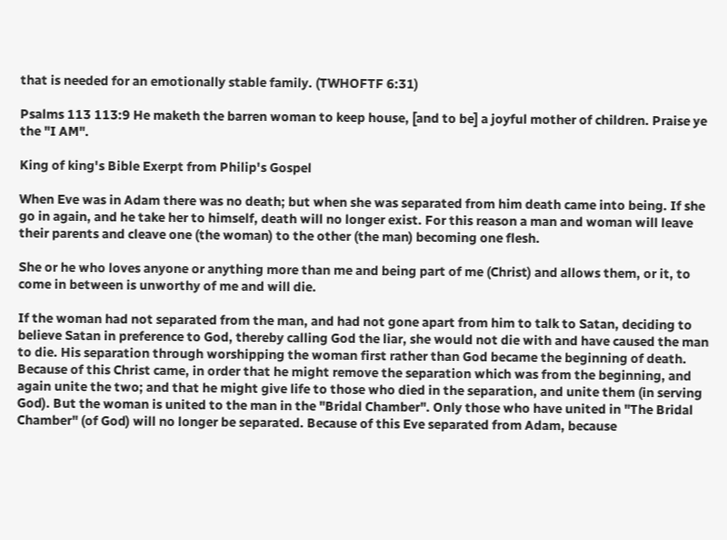that is needed for an emotionally stable family. (TWHOFTF 6:31)

Psalms 113 113:9 He maketh the barren woman to keep house, [and to be] a joyful mother of children. Praise ye the "I AM".

King of king's Bible Exerpt from Philip's Gospel

When Eve was in Adam there was no death; but when she was separated from him death came into being. If she go in again, and he take her to himself, death will no longer exist. For this reason a man and woman will leave their parents and cleave one (the woman) to the other (the man) becoming one flesh.

She or he who loves anyone or anything more than me and being part of me (Christ) and allows them, or it, to come in between is unworthy of me and will die.

If the woman had not separated from the man, and had not gone apart from him to talk to Satan, deciding to believe Satan in preference to God, thereby calling God the liar, she would not die with and have caused the man to die. His separation through worshipping the woman first rather than God became the beginning of death. Because of this Christ came, in order that he might remove the separation which was from the beginning, and again unite the two; and that he might give life to those who died in the separation, and unite them (in serving God). But the woman is united to the man in the "Bridal Chamber". Only those who have united in "The Bridal Chamber" (of God) will no longer be separated. Because of this Eve separated from Adam, because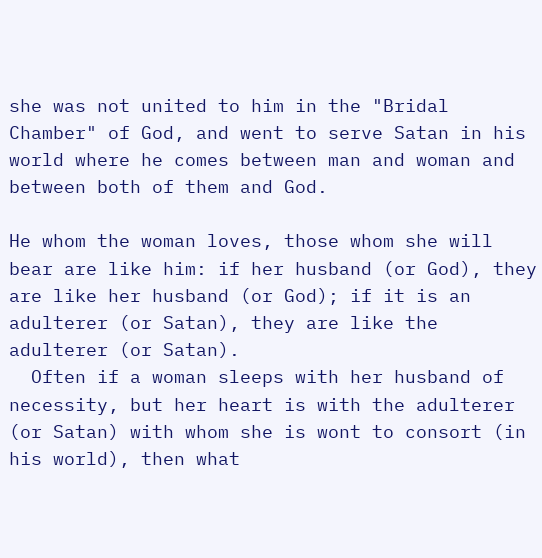she was not united to him in the "Bridal Chamber" of God, and went to serve Satan in his world where he comes between man and woman and between both of them and God.

He whom the woman loves, those whom she will bear are like him: if her husband (or God), they are like her husband (or God); if it is an adulterer (or Satan), they are like the adulterer (or Satan).
  Often if a woman sleeps with her husband of necessity, but her heart is with the adulterer (or Satan) with whom she is wont to consort (in his world), then what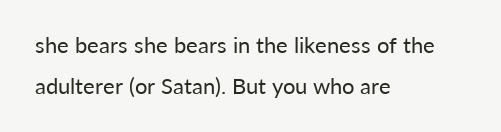she bears she bears in the likeness of the adulterer (or Satan). But you who are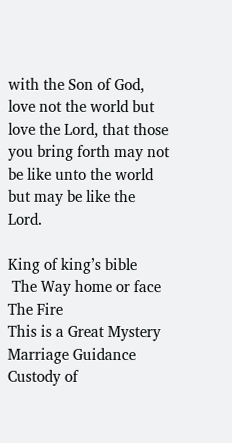with the Son of God, love not the world but love the Lord, that those you bring forth may not be like unto the world but may be like the Lord.

King of king’s bible
 The Way home or face The Fire
This is a Great Mystery Marriage Guidance
Custody of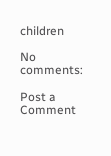children

No comments:

Post a Comment